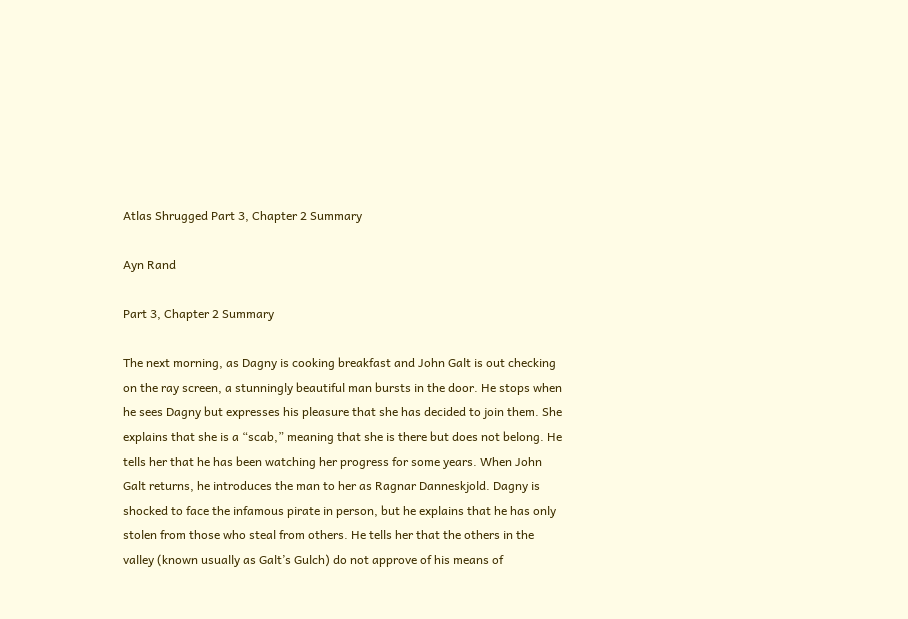Atlas Shrugged Part 3, Chapter 2 Summary

Ayn Rand

Part 3, Chapter 2 Summary

The next morning, as Dagny is cooking breakfast and John Galt is out checking on the ray screen, a stunningly beautiful man bursts in the door. He stops when he sees Dagny but expresses his pleasure that she has decided to join them. She explains that she is a “scab,” meaning that she is there but does not belong. He tells her that he has been watching her progress for some years. When John Galt returns, he introduces the man to her as Ragnar Danneskjold. Dagny is shocked to face the infamous pirate in person, but he explains that he has only stolen from those who steal from others. He tells her that the others in the valley (known usually as Galt’s Gulch) do not approve of his means of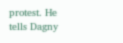protest. He tells Dagny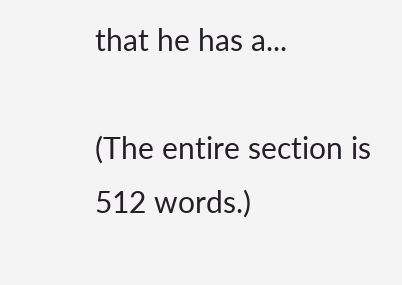that he has a...

(The entire section is 512 words.)